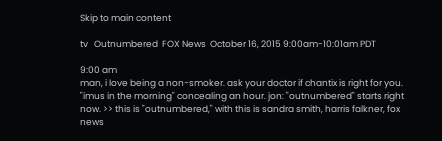Skip to main content

tv   Outnumbered  FOX News  October 16, 2015 9:00am-10:01am PDT

9:00 am
man, i love being a non-smoker. ask your doctor if chantix is right for you. "imus in the morning" concealing an hour. jon: "outnumbered" starts right now. >> this is "outnumbered," with this is sandra smith, harris falkner, fox news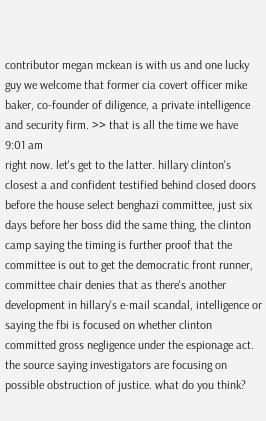contributor megan mckean is with us and one lucky guy we welcome that former cia covert officer mike baker, co-founder of diligence, a private intelligence and security firm. >> that is all the time we have
9:01 am
right now. let's get to the latter. hillary clinton's closest a and confident testified behind closed doors before the house select benghazi committee, just six days before her boss did the same thing, the clinton camp saying the timing is further proof that the committee is out to get the democratic front runner, committee chair denies that as there's another development in hillary's e-mail scandal, intelligence or saying the fbi is focused on whether clinton committed gross negligence under the espionage act. the source saying investigators are focusing on possible obstruction of justice. what do you think?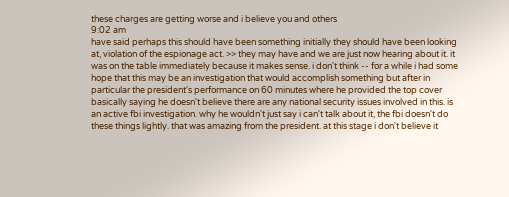these charges are getting worse and i believe you and others
9:02 am
have said perhaps this should have been something initially they should have been looking at, violation of the espionage act. >> they may have and we are just now hearing about it. it was on the table immediately because it makes sense. i don't think -- for a while i had some hope that this may be an investigation that would accomplish something but after in particular the president's performance on 60 minutes where he provided the top cover basically saying he doesn't believe there are any national security issues involved in this. is an active fbi investigation. why he wouldn't just say i can't talk about it, the fbi doesn't do these things lightly. that was amazing from the president. at this stage i don't believe it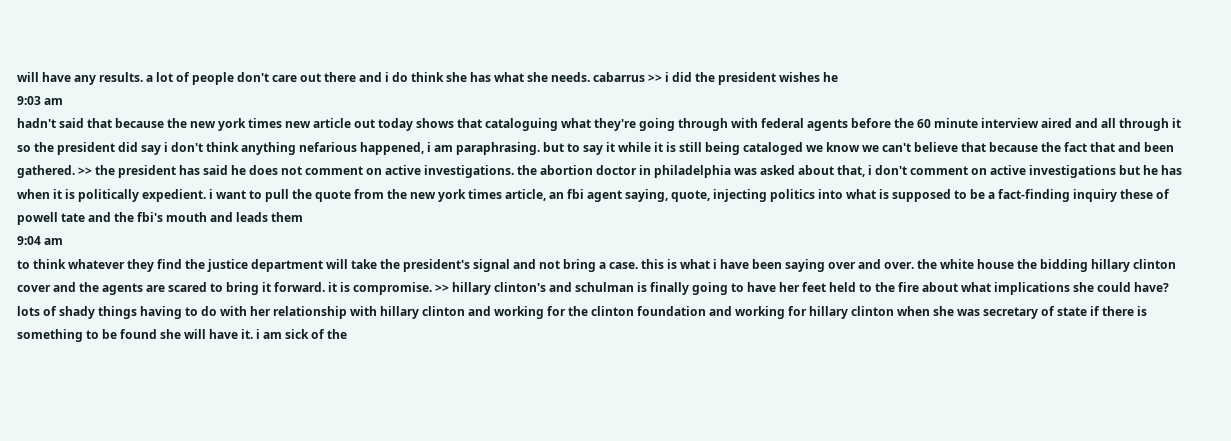will have any results. a lot of people don't care out there and i do think she has what she needs. cabarrus >> i did the president wishes he
9:03 am
hadn't said that because the new york times new article out today shows that cataloguing what they're going through with federal agents before the 60 minute interview aired and all through it so the president did say i don't think anything nefarious happened, i am paraphrasing. but to say it while it is still being cataloged we know we can't believe that because the fact that and been gathered. >> the president has said he does not comment on active investigations. the abortion doctor in philadelphia was asked about that, i don't comment on active investigations but he has when it is politically expedient. i want to pull the quote from the new york times article, an fbi agent saying, quote, injecting politics into what is supposed to be a fact-finding inquiry these of powell tate and the fbi's mouth and leads them
9:04 am
to think whatever they find the justice department will take the president's signal and not bring a case. this is what i have been saying over and over. the white house the bidding hillary clinton cover and the agents are scared to bring it forward. it is compromise. >> hillary clinton's and schulman is finally going to have her feet held to the fire about what implications she could have? lots of shady things having to do with her relationship with hillary clinton and working for the clinton foundation and working for hillary clinton when she was secretary of state if there is something to be found she will have it. i am sick of the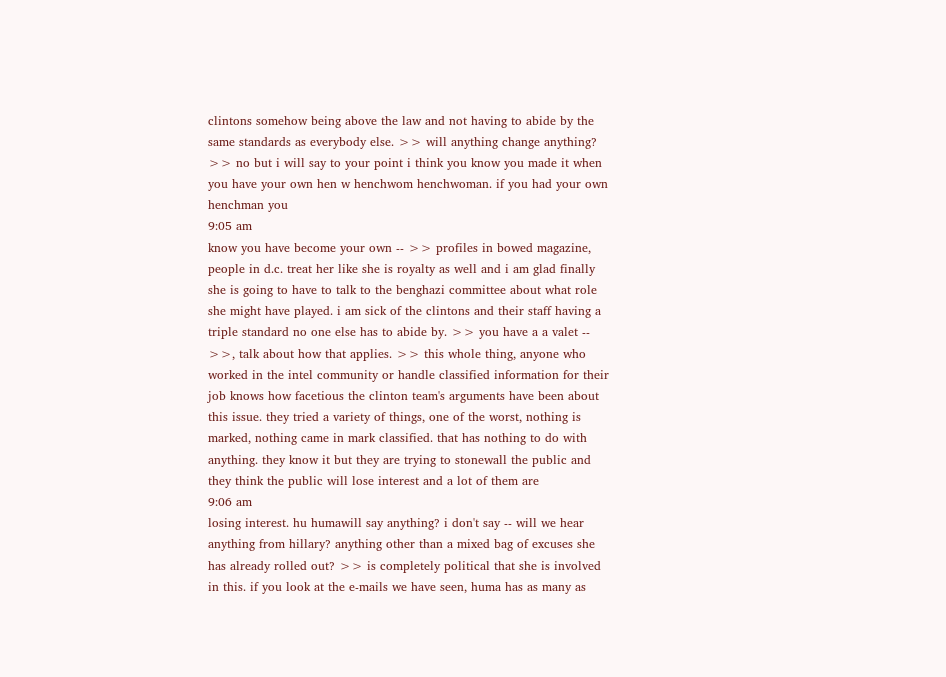clintons somehow being above the law and not having to abide by the same standards as everybody else. >> will anything change anything? >> no but i will say to your point i think you know you made it when you have your own hen w henchwom henchwoman. if you had your own henchman you
9:05 am
know you have become your own -- >> profiles in bowed magazine, people in d.c. treat her like she is royalty as well and i am glad finally she is going to have to talk to the benghazi committee about what role she might have played. i am sick of the clintons and their staff having a triple standard no one else has to abide by. >> you have a a valet -- >>, talk about how that applies. >> this whole thing, anyone who worked in the intel community or handle classified information for their job knows how facetious the clinton team's arguments have been about this issue. they tried a variety of things, one of the worst, nothing is marked, nothing came in mark classified. that has nothing to do with anything. they know it but they are trying to stonewall the public and they think the public will lose interest and a lot of them are
9:06 am
losing interest. hu humawill say anything? i don't say -- will we hear anything from hillary? anything other than a mixed bag of excuses she has already rolled out? >> is completely political that she is involved in this. if you look at the e-mails we have seen, huma has as many as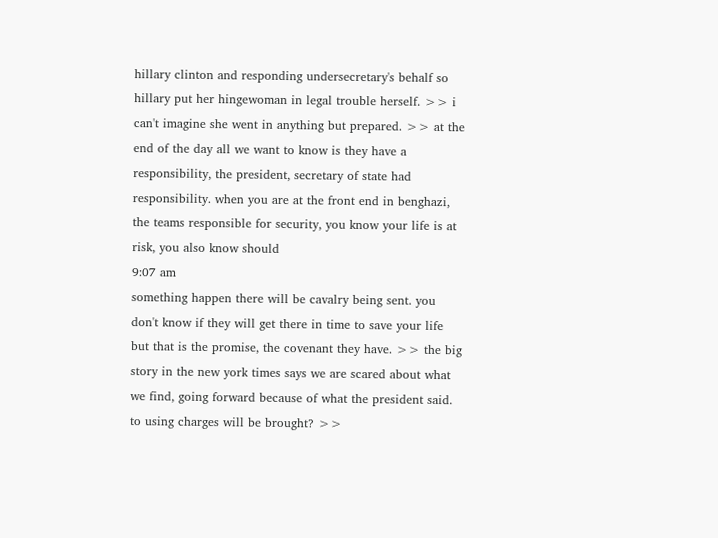hillary clinton and responding undersecretary's behalf so hillary put her hingewoman in legal trouble herself. >> i can't imagine she went in anything but prepared. >> at the end of the day all we want to know is they have a responsibility, the president, secretary of state had responsibility. when you are at the front end in benghazi, the teams responsible for security, you know your life is at risk, you also know should
9:07 am
something happen there will be cavalry being sent. you don't know if they will get there in time to save your life but that is the promise, the covenant they have. >> the big story in the new york times says we are scared about what we find, going forward because of what the president said. to using charges will be brought? >>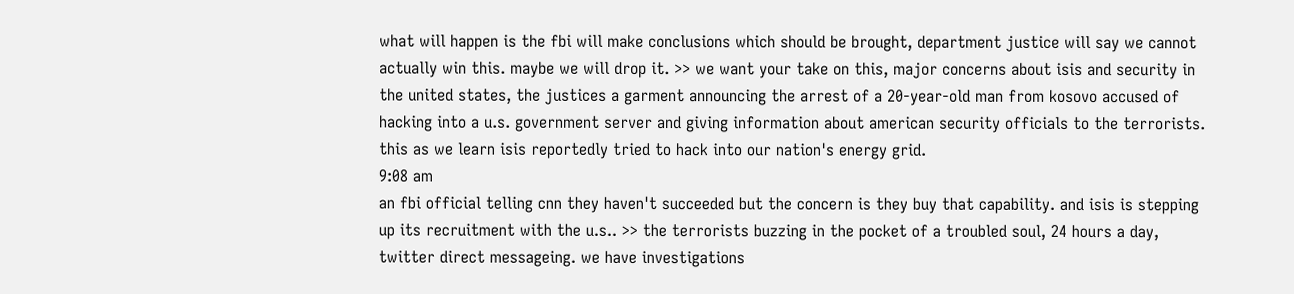what will happen is the fbi will make conclusions which should be brought, department justice will say we cannot actually win this. maybe we will drop it. >> we want your take on this, major concerns about isis and security in the united states, the justices a garment announcing the arrest of a 20-year-old man from kosovo accused of hacking into a u.s. government server and giving information about american security officials to the terrorists. this as we learn isis reportedly tried to hack into our nation's energy grid.
9:08 am
an fbi official telling cnn they haven't succeeded but the concern is they buy that capability. and isis is stepping up its recruitment with the u.s.. >> the terrorists buzzing in the pocket of a troubled soul, 24 hours a day, twitter direct messageing. we have investigations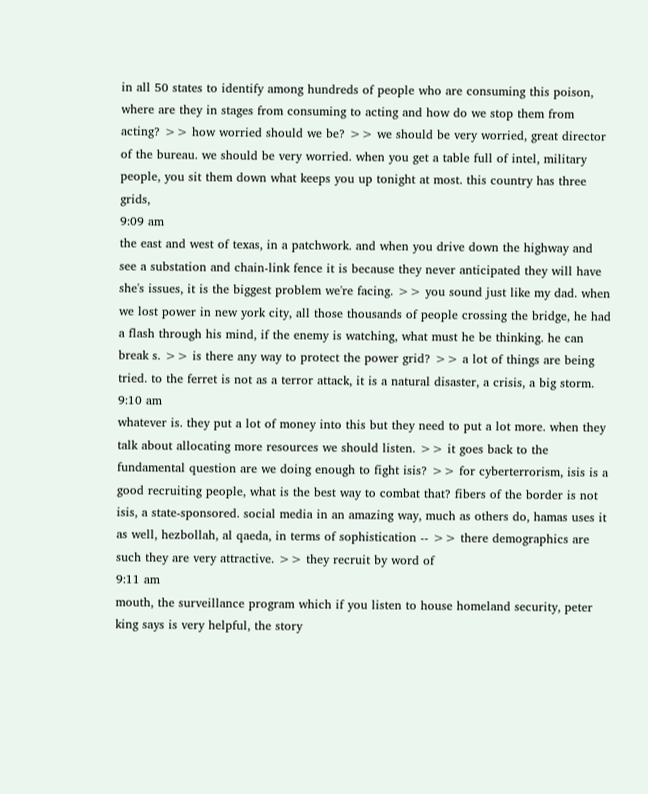in all 50 states to identify among hundreds of people who are consuming this poison, where are they in stages from consuming to acting and how do we stop them from acting? >> how worried should we be? >> we should be very worried, great director of the bureau. we should be very worried. when you get a table full of intel, military people, you sit them down what keeps you up tonight at most. this country has three grids,
9:09 am
the east and west of texas, in a patchwork. and when you drive down the highway and see a substation and chain-link fence it is because they never anticipated they will have she's issues, it is the biggest problem we're facing. >> you sound just like my dad. when we lost power in new york city, all those thousands of people crossing the bridge, he had a flash through his mind, if the enemy is watching, what must he be thinking. he can break s. >> is there any way to protect the power grid? >> a lot of things are being tried. to the ferret is not as a terror attack, it is a natural disaster, a crisis, a big storm.
9:10 am
whatever is. they put a lot of money into this but they need to put a lot more. when they talk about allocating more resources we should listen. >> it goes back to the fundamental question are we doing enough to fight isis? >> for cyberterrorism, isis is a good recruiting people, what is the best way to combat that? fibers of the border is not isis, a state-sponsored. social media in an amazing way, much as others do, hamas uses it as well, hezbollah, al qaeda, in terms of sophistication -- >> there demographics are such they are very attractive. >> they recruit by word of
9:11 am
mouth, the surveillance program which if you listen to house homeland security, peter king says is very helpful, the story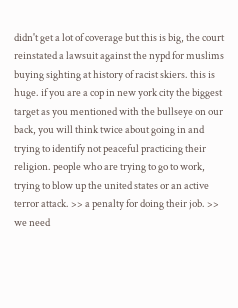didn't get a lot of coverage but this is big, the court reinstated a lawsuit against the nypd for muslims buying sighting at history of racist skiers. this is huge. if you are a cop in new york city the biggest target as you mentioned with the bullseye on our back, you will think twice about going in and trying to identify not peaceful practicing their religion. people who are trying to go to work, trying to blow up the united states or an active terror attack. >> a penalty for doing their job. >> we need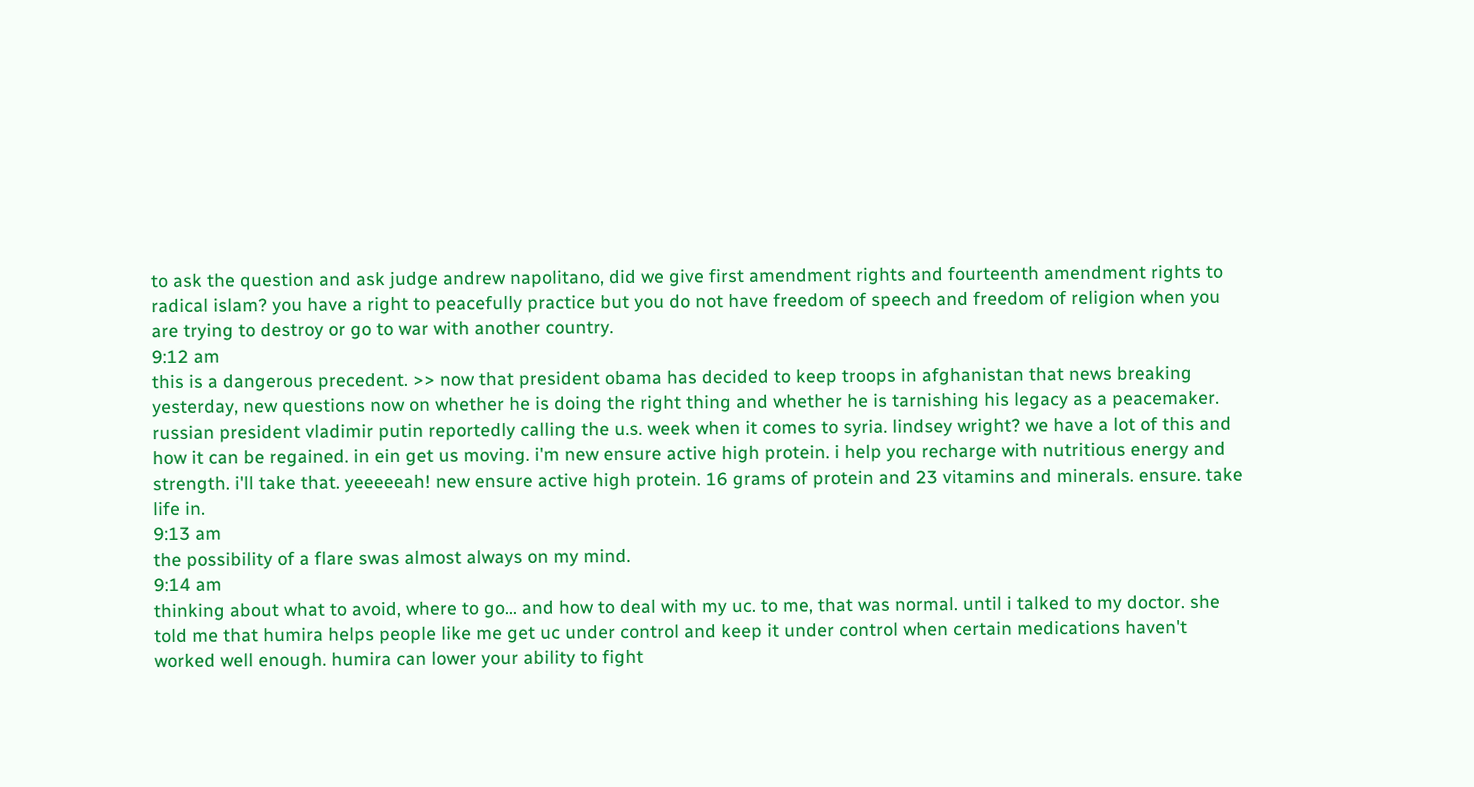to ask the question and ask judge andrew napolitano, did we give first amendment rights and fourteenth amendment rights to radical islam? you have a right to peacefully practice but you do not have freedom of speech and freedom of religion when you are trying to destroy or go to war with another country.
9:12 am
this is a dangerous precedent. >> now that president obama has decided to keep troops in afghanistan that news breaking yesterday, new questions now on whether he is doing the right thing and whether he is tarnishing his legacy as a peacemaker. russian president vladimir putin reportedly calling the u.s. week when it comes to syria. lindsey wright? we have a lot of this and how it can be regained. in ein get us moving. i'm new ensure active high protein. i help you recharge with nutritious energy and strength. i'll take that. yeeeeeah! new ensure active high protein. 16 grams of protein and 23 vitamins and minerals. ensure. take life in.
9:13 am
the possibility of a flare swas almost always on my mind.
9:14 am
thinking about what to avoid, where to go... and how to deal with my uc. to me, that was normal. until i talked to my doctor. she told me that humira helps people like me get uc under control and keep it under control when certain medications haven't worked well enough. humira can lower your ability to fight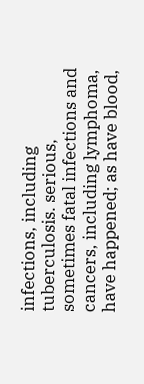infections, including tuberculosis. serious, sometimes fatal infections and cancers, including lymphoma, have happened; as have blood,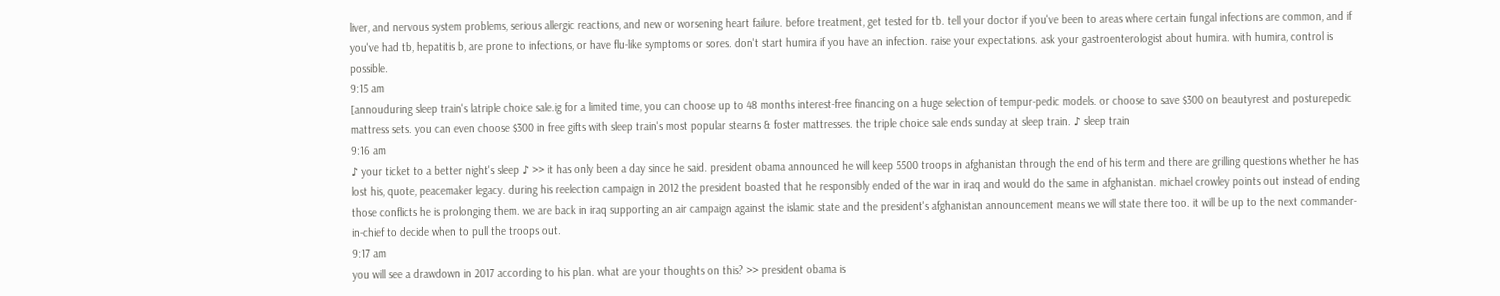liver, and nervous system problems, serious allergic reactions, and new or worsening heart failure. before treatment, get tested for tb. tell your doctor if you've been to areas where certain fungal infections are common, and if you've had tb, hepatitis b, are prone to infections, or have flu-like symptoms or sores. don't start humira if you have an infection. raise your expectations. ask your gastroenterologist about humira. with humira, control is possible.
9:15 am
[annouduring sleep train's latriple choice sale.ig for a limited time, you can choose up to 48 months interest-free financing on a huge selection of tempur-pedic models. or choose to save $300 on beautyrest and posturepedic mattress sets. you can even choose $300 in free gifts with sleep train's most popular stearns & foster mattresses. the triple choice sale ends sunday at sleep train. ♪ sleep train
9:16 am
♪ your ticket to a better night's sleep ♪ >> it has only been a day since he said. president obama announced he will keep 5500 troops in afghanistan through the end of his term and there are grilling questions whether he has lost his, quote, peacemaker legacy. during his reelection campaign in 2012 the president boasted that he responsibly ended of the war in iraq and would do the same in afghanistan. michael crowley points out instead of ending those conflicts he is prolonging them. we are back in iraq supporting an air campaign against the islamic state and the president's afghanistan announcement means we will state there too. it will be up to the next commander-in-chief to decide when to pull the troops out.
9:17 am
you will see a drawdown in 2017 according to his plan. what are your thoughts on this? >> president obama is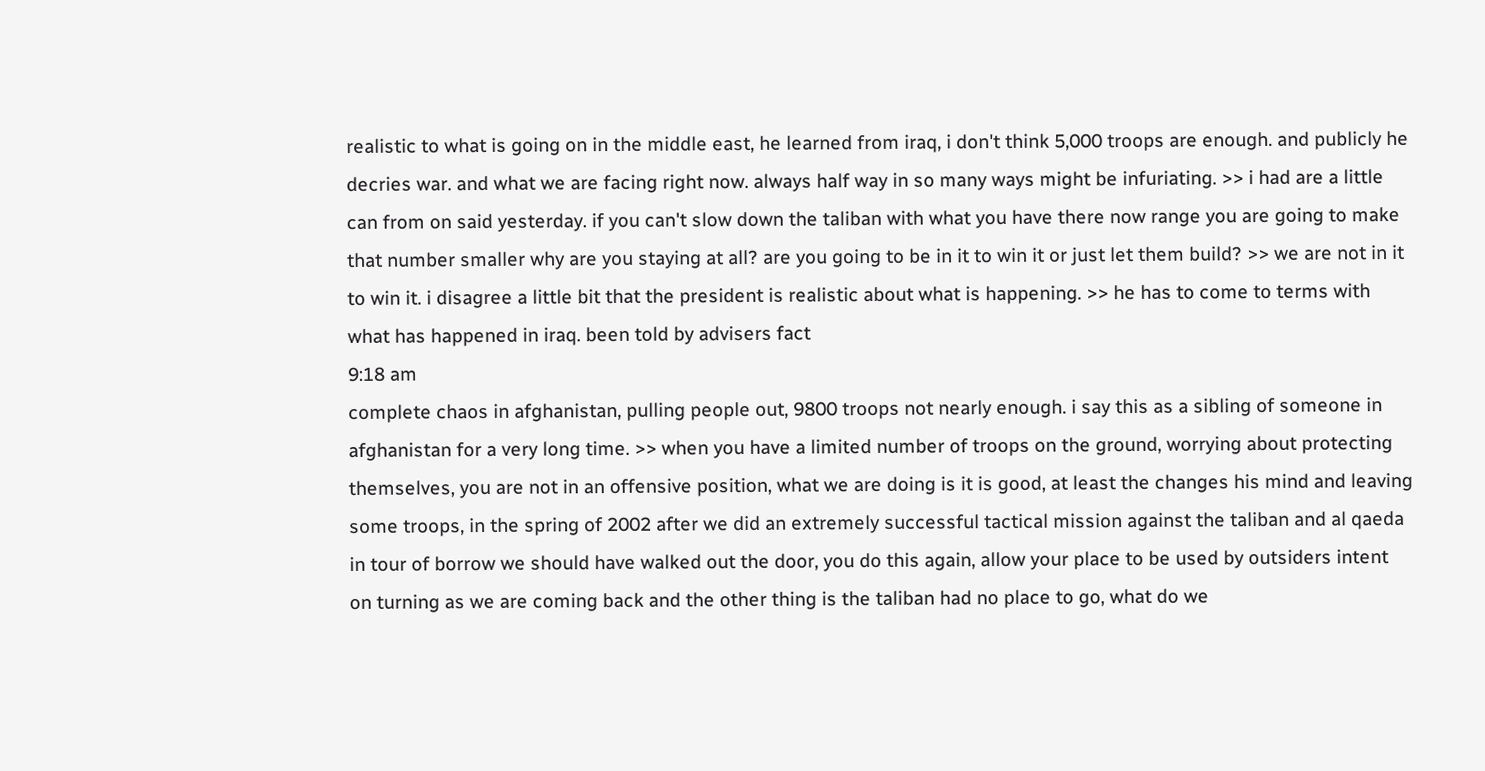realistic to what is going on in the middle east, he learned from iraq, i don't think 5,000 troops are enough. and publicly he decries war. and what we are facing right now. always half way in so many ways might be infuriating. >> i had are a little can from on said yesterday. if you can't slow down the taliban with what you have there now range you are going to make that number smaller why are you staying at all? are you going to be in it to win it or just let them build? >> we are not in it to win it. i disagree a little bit that the president is realistic about what is happening. >> he has to come to terms with what has happened in iraq. been told by advisers fact
9:18 am
complete chaos in afghanistan, pulling people out, 9800 troops not nearly enough. i say this as a sibling of someone in afghanistan for a very long time. >> when you have a limited number of troops on the ground, worrying about protecting themselves, you are not in an offensive position, what we are doing is it is good, at least the changes his mind and leaving some troops, in the spring of 2002 after we did an extremely successful tactical mission against the taliban and al qaeda in tour of borrow we should have walked out the door, you do this again, allow your place to be used by outsiders intent on turning as we are coming back and the other thing is the taliban had no place to go, what do we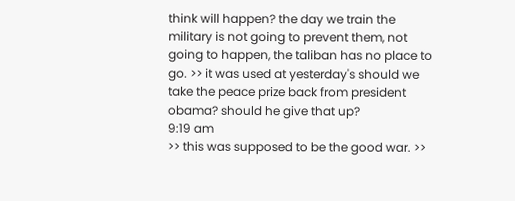think will happen? the day we train the military is not going to prevent them, not going to happen, the taliban has no place to go. >> it was used at yesterday's should we take the peace prize back from president obama? should he give that up?
9:19 am
>> this was supposed to be the good war. >>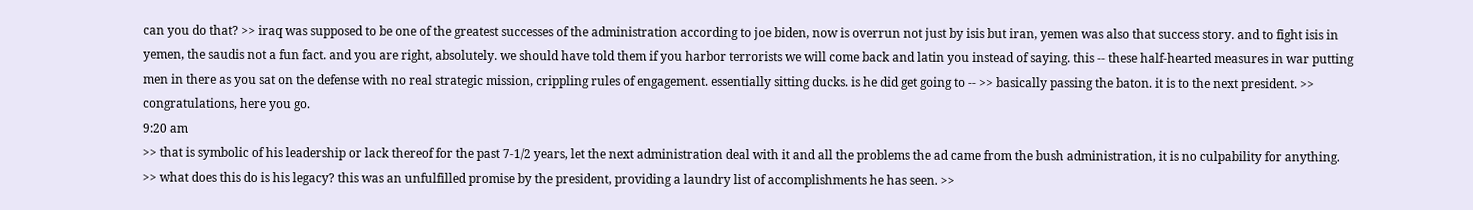can you do that? >> iraq was supposed to be one of the greatest successes of the administration according to joe biden, now is overrun not just by isis but iran, yemen was also that success story. and to fight isis in yemen, the saudis not a fun fact. and you are right, absolutely. we should have told them if you harbor terrorists we will come back and latin you instead of saying. this -- these half-hearted measures in war putting men in there as you sat on the defense with no real strategic mission, crippling rules of engagement. essentially sitting ducks. is he did get going to -- >> basically passing the baton. it is to the next president. >> congratulations, here you go.
9:20 am
>> that is symbolic of his leadership or lack thereof for the past 7-1/2 years, let the next administration deal with it and all the problems the ad came from the bush administration, it is no culpability for anything. >> what does this do is his legacy? this was an unfulfilled promise by the president, providing a laundry list of accomplishments he has seen. >>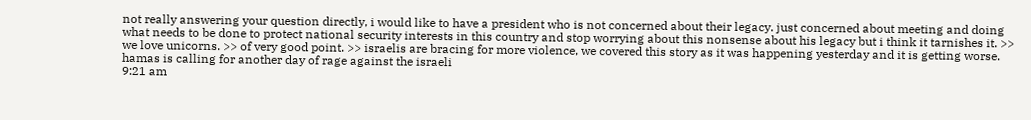not really answering your question directly, i would like to have a president who is not concerned about their legacy. just concerned about meeting and doing what needs to be done to protect national security interests in this country and stop worrying about this nonsense about his legacy but i think it tarnishes it. >> we love unicorns. >> of very good point. >> israelis are bracing for more violence, we covered this story as it was happening yesterday and it is getting worse. hamas is calling for another day of rage against the israeli
9:21 am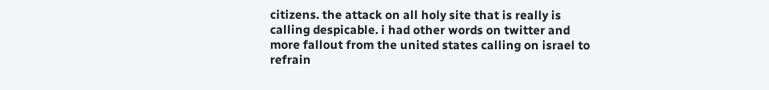citizens. the attack on all holy site that is really is calling despicable. i had other words on twitter and more fallout from the united states calling on israel to refrain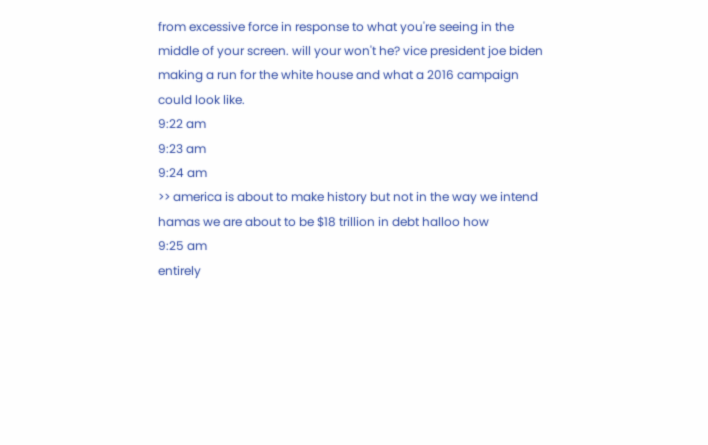from excessive force in response to what you're seeing in the middle of your screen. will your won't he? vice president joe biden making a run for the white house and what a 2016 campaign could look like.
9:22 am
9:23 am
9:24 am
>> america is about to make history but not in the way we intend hamas we are about to be $18 trillion in debt halloo how
9:25 am
entirely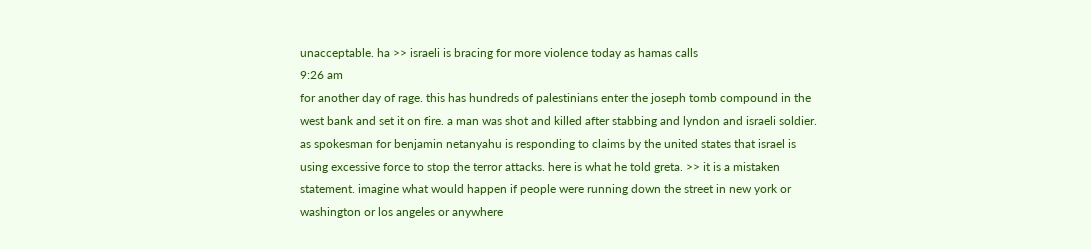unacceptable. ha >> israeli is bracing for more violence today as hamas calls
9:26 am
for another day of rage. this has hundreds of palestinians enter the joseph tomb compound in the west bank and set it on fire. a man was shot and killed after stabbing and lyndon and israeli soldier. as spokesman for benjamin netanyahu is responding to claims by the united states that israel is using excessive force to stop the terror attacks. here is what he told greta. >> it is a mistaken statement. imagine what would happen if people were running down the street in new york or washington or los angeles or anywhere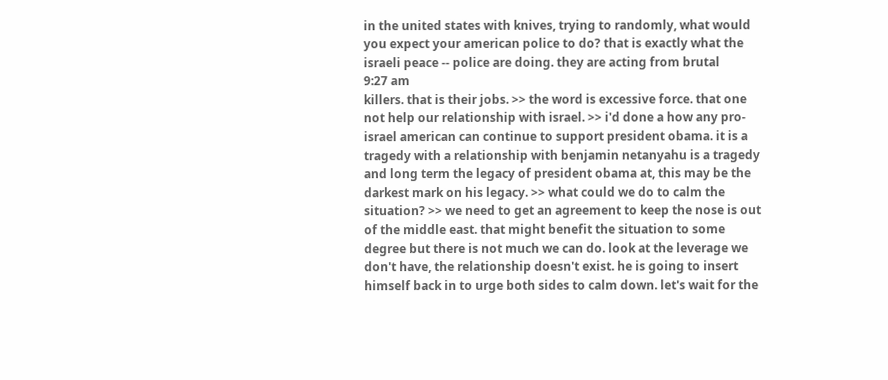in the united states with knives, trying to randomly, what would you expect your american police to do? that is exactly what the israeli peace -- police are doing. they are acting from brutal
9:27 am
killers. that is their jobs. >> the word is excessive force. that one not help our relationship with israel. >> i'd done a how any pro-israel american can continue to support president obama. it is a tragedy with a relationship with benjamin netanyahu is a tragedy and long term the legacy of president obama at, this may be the darkest mark on his legacy. >> what could we do to calm the situation? >> we need to get an agreement to keep the nose is out of the middle east. that might benefit the situation to some degree but there is not much we can do. look at the leverage we don't have, the relationship doesn't exist. he is going to insert himself back in to urge both sides to calm down. let's wait for the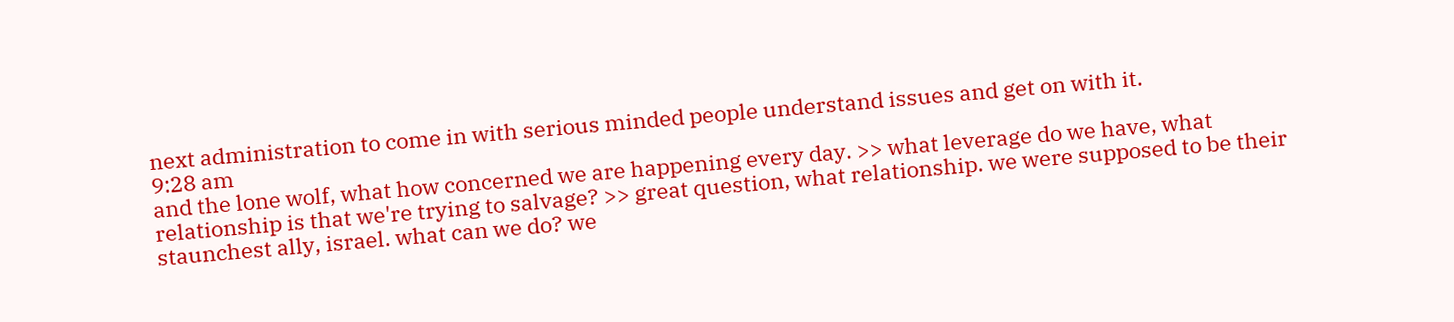next administration to come in with serious minded people understand issues and get on with it.
9:28 am
and the lone wolf, what how concerned we are happening every day. >> what leverage do we have, what relationship is that we're trying to salvage? >> great question, what relationship. we were supposed to be their staunchest ally, israel. what can we do? we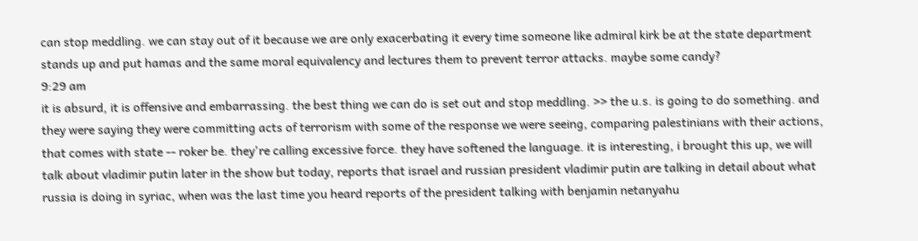can stop meddling. we can stay out of it because we are only exacerbating it every time someone like admiral kirk be at the state department stands up and put hamas and the same moral equivalency and lectures them to prevent terror attacks. maybe some candy?
9:29 am
it is absurd, it is offensive and embarrassing. the best thing we can do is set out and stop meddling. >> the u.s. is going to do something. and they were saying they were committing acts of terrorism with some of the response we were seeing, comparing palestinians with their actions, that comes with state -- roker be. they're calling excessive force. they have softened the language. it is interesting, i brought this up, we will talk about vladimir putin later in the show but today, reports that israel and russian president vladimir putin are talking in detail about what russia is doing in syriac, when was the last time you heard reports of the president talking with benjamin netanyahu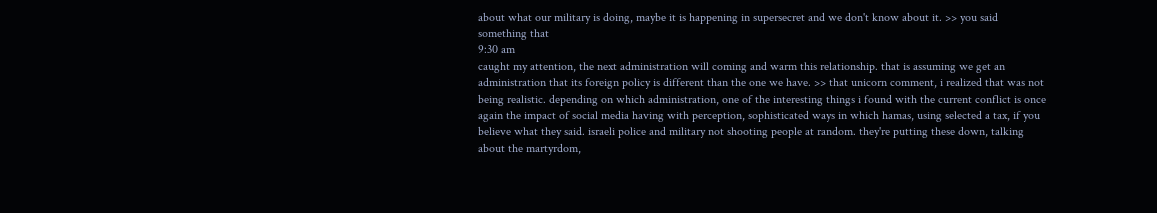about what our military is doing, maybe it is happening in supersecret and we don't know about it. >> you said something that
9:30 am
caught my attention, the next administration will coming and warm this relationship. that is assuming we get an administration that its foreign policy is different than the one we have. >> that unicorn comment, i realized that was not being realistic. depending on which administration, one of the interesting things i found with the current conflict is once again the impact of social media having with perception, sophisticated ways in which hamas, using selected a tax, if you believe what they said. israeli police and military not shooting people at random. they're putting these down, talking about the martyrdom,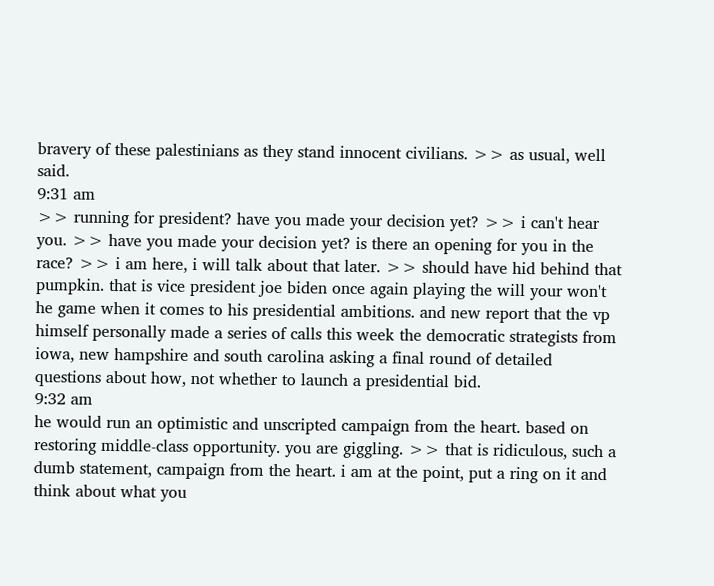bravery of these palestinians as they stand innocent civilians. >> as usual, well said.
9:31 am
>> running for president? have you made your decision yet? >> i can't hear you. >> have you made your decision yet? is there an opening for you in the race? >> i am here, i will talk about that later. >> should have hid behind that pumpkin. that is vice president joe biden once again playing the will your won't he game when it comes to his presidential ambitions. and new report that the vp himself personally made a series of calls this week the democratic strategists from iowa, new hampshire and south carolina asking a final round of detailed questions about how, not whether to launch a presidential bid.
9:32 am
he would run an optimistic and unscripted campaign from the heart. based on restoring middle-class opportunity. you are giggling. >> that is ridiculous, such a dumb statement, campaign from the heart. i am at the point, put a ring on it and think about what you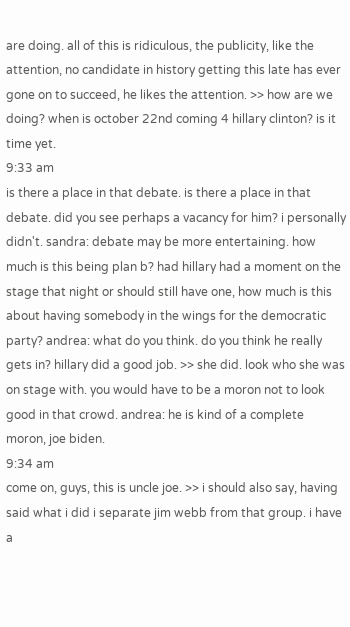are doing. all of this is ridiculous, the publicity, like the attention, no candidate in history getting this late has ever gone on to succeed, he likes the attention. >> how are we doing? when is october 22nd coming 4 hillary clinton? is it time yet.
9:33 am
is there a place in that debate. is there a place in that debate. did you see perhaps a vacancy for him? i personally didn't. sandra: debate may be more entertaining. how much is this being plan b? had hillary had a moment on the stage that night or should still have one, how much is this about having somebody in the wings for the democratic party? andrea: what do you think. do you think he really gets in? hillary did a good job. >> she did. look who she was on stage with. you would have to be a moron not to look good in that crowd. andrea: he is kind of a complete moron, joe biden.
9:34 am
come on, guys, this is uncle joe. >> i should also say, having said what i did i separate jim webb from that group. i have a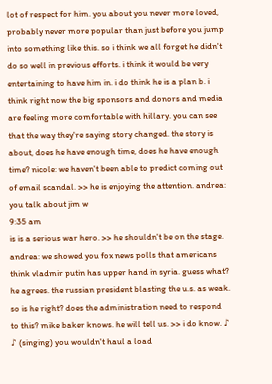lot of respect for him. you about you never more loved, probably never more popular than just before you jump into something like this. so i think we all forget he didn't do so well in previous efforts. i think it would be very entertaining to have him in. i do think he is a plan b. i think right now the big sponsors and donors and media are feeling more comfortable with hillary. you can see that the way they're saying story changed. the story is about, does he have enough time, does he have enough time? nicole: we haven't been able to predict coming out of email scandal. >> he is enjoying the attention. andrea: you talk about jim w
9:35 am
is is a serious war hero. >> he shouldn't be on the stage. andrea: we showed you fox news polls that americans think vladmir putin has upper hand in syria. guess what? he agrees. the russian president blasting the u.s. as weak. so is he right? does the administration need to respond to this? mike baker knows. he will tell us. >> i do know. ♪ ♪ (singing) you wouldn't haul a load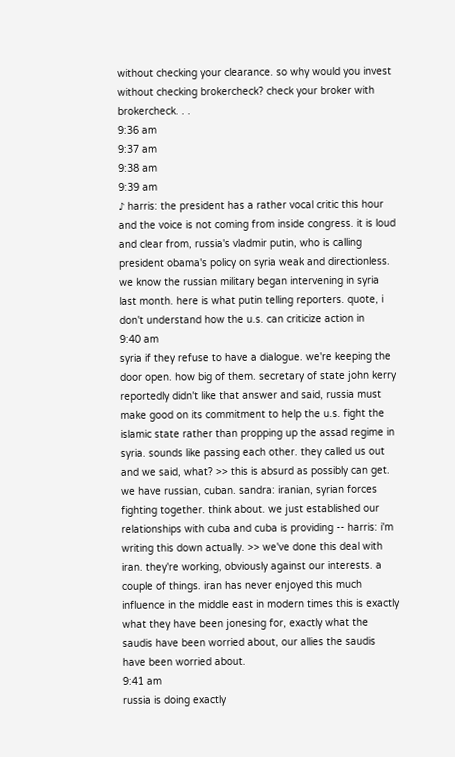without checking your clearance. so why would you invest without checking brokercheck? check your broker with brokercheck. . .
9:36 am
9:37 am
9:38 am
9:39 am
♪ harris: the president has a rather vocal critic this hour and the voice is not coming from inside congress. it is loud and clear from, russia's vladmir putin, who is calling president obama's policy on syria weak and directionless. we know the russian military began intervening in syria last month. here is what putin telling reporters. quote, i don't understand how the u.s. can criticize action in
9:40 am
syria if they refuse to have a dialogue. we're keeping the door open. how big of them. secretary of state john kerry reportedly didn't like that answer and said, russia must make good on its commitment to help the u.s. fight the islamic state rather than propping up the assad regime in syria. sounds like passing each other. they called us out and we said, what? >> this is absurd as possibly can get. we have russian, cuban. sandra: iranian, syrian forces fighting together. think about. we just established our relationships with cuba and cuba is providing -- harris: i'm writing this down actually. >> we've done this deal with iran. they're working, obviously against our interests. a couple of things. iran has never enjoyed this much influence in the middle east in modern times this is exactly what they have been jonesing for, exactly what the saudis have been worried about, our allies the saudis have been worried about.
9:41 am
russia is doing exactly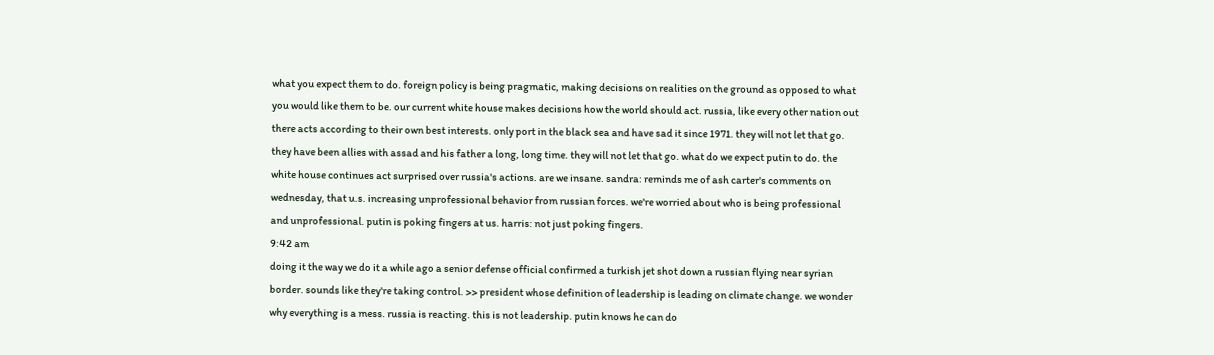what you expect them to do. foreign policy is being pragmatic, making decisions on realities on the ground as opposed to what you would like them to be. our current white house makes decisions how the world should act. russia, like every other nation out there acts according to their own best interests. only port in the black sea and have sad it since 1971. they will not let that go. they have been allies with assad and his father a long, long time. they will not let that go. what do we expect putin to do. the white house continues act surprised over russia's actions. are we insane. sandra: reminds me of ash carter's comments on wednesday, that u.s. increasing unprofessional behavior from russian forces. we're worried about who is being professional and unprofessional. putin is poking fingers at us. harris: not just poking fingers.
9:42 am
doing it the way we do it a while ago a senior defense official confirmed a turkish jet shot down a russian flying near syrian border. sounds like they're taking control. >> president whose definition of leadership is leading on climate change. we wonder why everything is a mess. russia is reacting. this is not leadership. putin knows he can do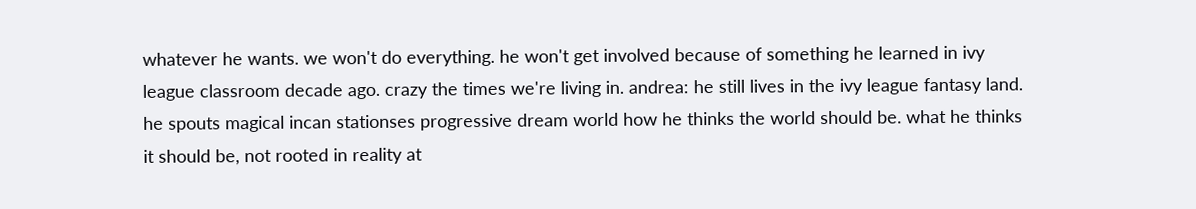whatever he wants. we won't do everything. he won't get involved because of something he learned in ivy league classroom decade ago. crazy the times we're living in. andrea: he still lives in the ivy league fantasy land. he spouts magical incan stationses progressive dream world how he thinks the world should be. what he thinks it should be, not rooted in reality at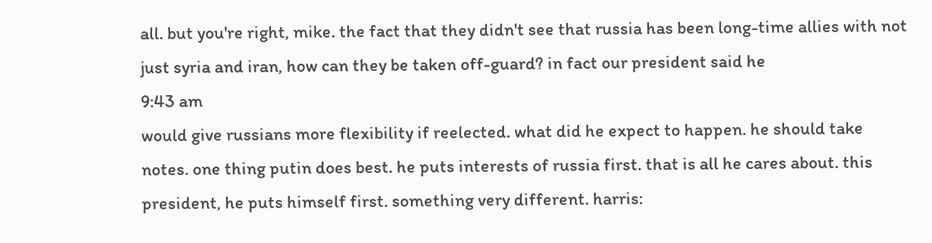all. but you're right, mike. the fact that they didn't see that russia has been long-time allies with not just syria and iran, how can they be taken off-guard? in fact our president said he
9:43 am
would give russians more flexibility if reelected. what did he expect to happen. he should take notes. one thing putin does best. he puts interests of russia first. that is all he cares about. this president, he puts himself first. something very different. harris: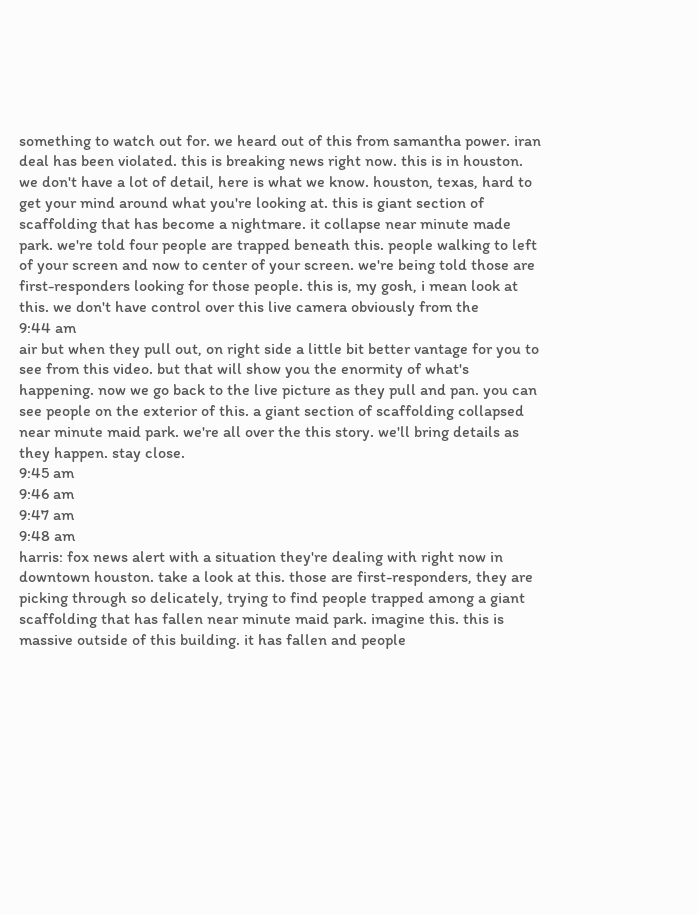something to watch out for. we heard out of this from samantha power. iran deal has been violated. this is breaking news right now. this is in houston. we don't have a lot of detail, here is what we know. houston, texas, hard to get your mind around what you're looking at. this is giant section of scaffolding that has become a nightmare. it collapse near minute made park. we're told four people are trapped beneath this. people walking to left of your screen and now to center of your screen. we're being told those are first-responders looking for those people. this is, my gosh, i mean look at this. we don't have control over this live camera obviously from the
9:44 am
air but when they pull out, on right side a little bit better vantage for you to see from this video. but that will show you the enormity of what's happening. now we go back to the live picture as they pull and pan. you can see people on the exterior of this. a giant section of scaffolding collapsed near minute maid park. we're all over the this story. we'll bring details as they happen. stay close.
9:45 am
9:46 am
9:47 am
9:48 am
harris: fox news alert with a situation they're dealing with right now in downtown houston. take a look at this. those are first-responders, they are picking through so delicately, trying to find people trapped among a giant scaffolding that has fallen near minute maid park. imagine this. this is massive outside of this building. it has fallen and people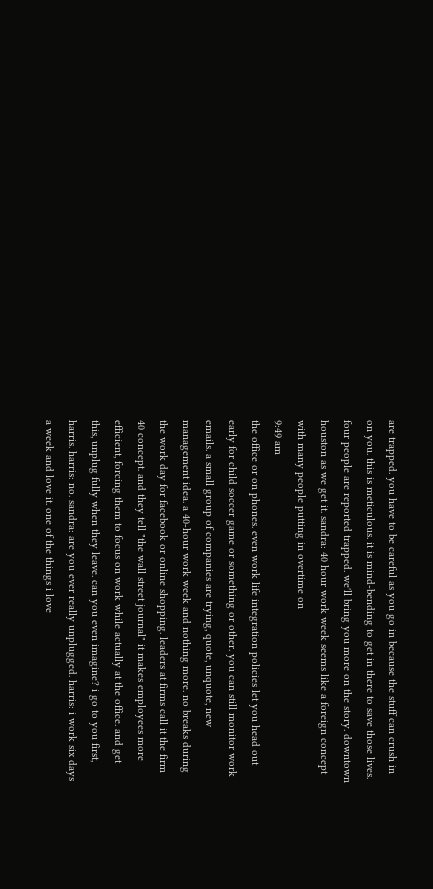are trapped. you have to be careful as you go in because the stuff can crush in on you. this is meticulous. it is mind-bending to get in there to save those lives. four people are reported trapped. we'll bring you more on the story. downtown houston as we get it. sandra: 40 hour work week seems like a foreign concept with many people putting in overtime on
9:49 am
the office or on phones. even work life integration policies let you head out early for child soccer game or something or other. you can still monitor work emails. a small group of companies are trying, quote, unquote, new management idea. a 40-hour work week and nothing more. no breaks during the work day for facebook or online shopping. leaders at firms call it the firm 40 concept. and they tell "the wall street journal" it makes employees more efficient, forcing them to focus on work while actually at the office. and get this, unplug fully when they leave. can you even imagine? i go to you first, harris. harris: no. sandra: are you ever really unplugged. harris: i work six days a week and love it. one of the things i love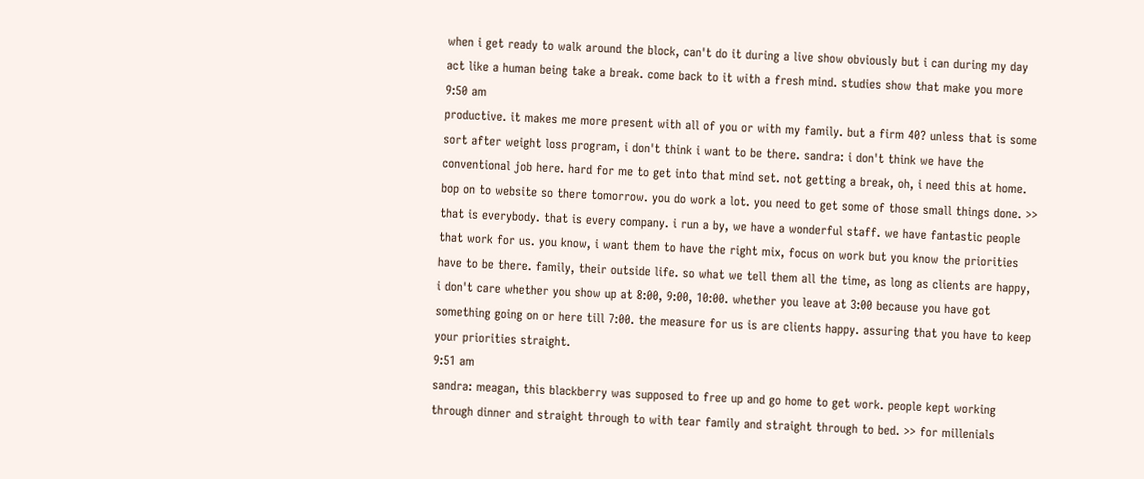when i get ready to walk around the block, can't do it during a live show obviously but i can during my day act like a human being take a break. come back to it with a fresh mind. studies show that make you more
9:50 am
productive. it makes me more present with all of you or with my family. but a firm 40? unless that is some sort after weight loss program, i don't think i want to be there. sandra: i don't think we have the conventional job here. hard for me to get into that mind set. not getting a break, oh, i need this at home. bop on to website so there tomorrow. you do work a lot. you need to get some of those small things done. >> that is everybody. that is every company. i run a by, we have a wonderful staff. we have fantastic people that work for us. you know, i want them to have the right mix, focus on work but you know the priorities have to be there. family, their outside life. so what we tell them all the time, as long as clients are happy, i don't care whether you show up at 8:00, 9:00, 10:00. whether you leave at 3:00 because you have got something going on or here till 7:00. the measure for us is are clients happy. assuring that you have to keep your priorities straight.
9:51 am
sandra: meagan, this blackberry was supposed to free up and go home to get work. people kept working through dinner and straight through to with tear family and straight through to bed. >> for millenials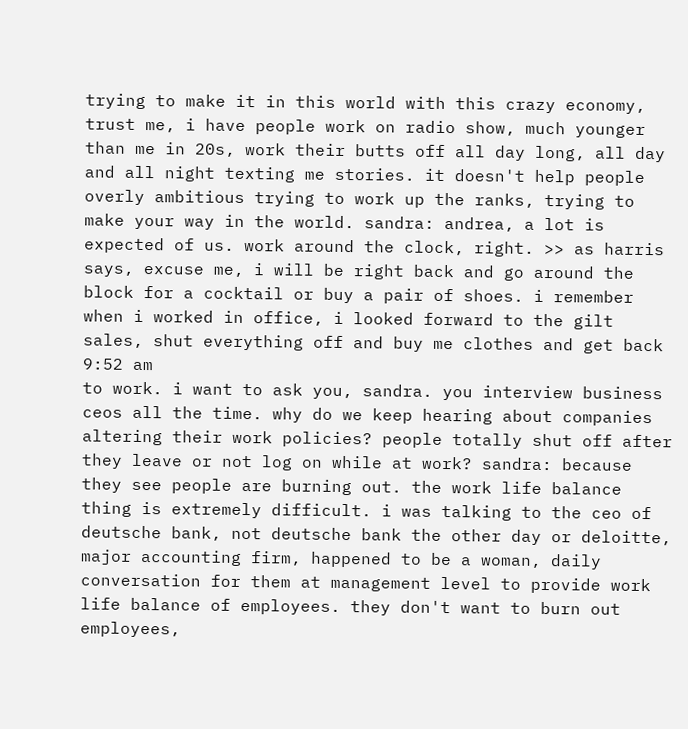trying to make it in this world with this crazy economy, trust me, i have people work on radio show, much younger than me in 20s, work their butts off all day long, all day and all night texting me stories. it doesn't help people overly ambitious trying to work up the ranks, trying to make your way in the world. sandra: andrea, a lot is expected of us. work around the clock, right. >> as harris says, excuse me, i will be right back and go around the block for a cocktail or buy a pair of shoes. i remember when i worked in office, i looked forward to the gilt sales, shut everything off and buy me clothes and get back
9:52 am
to work. i want to ask you, sandra. you interview business ceos all the time. why do we keep hearing about companies altering their work policies? people totally shut off after they leave or not log on while at work? sandra: because they see people are burning out. the work life balance thing is extremely difficult. i was talking to the ceo of deutsche bank, not deutsche bank the other day or deloitte, major accounting firm, happened to be a woman, daily conversation for them at management level to provide work life balance of employees. they don't want to burn out employees,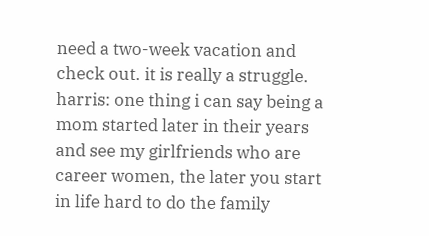need a two-week vacation and check out. it is really a struggle. harris: one thing i can say being a mom started later in their years and see my girlfriends who are career women, the later you start in life hard to do the family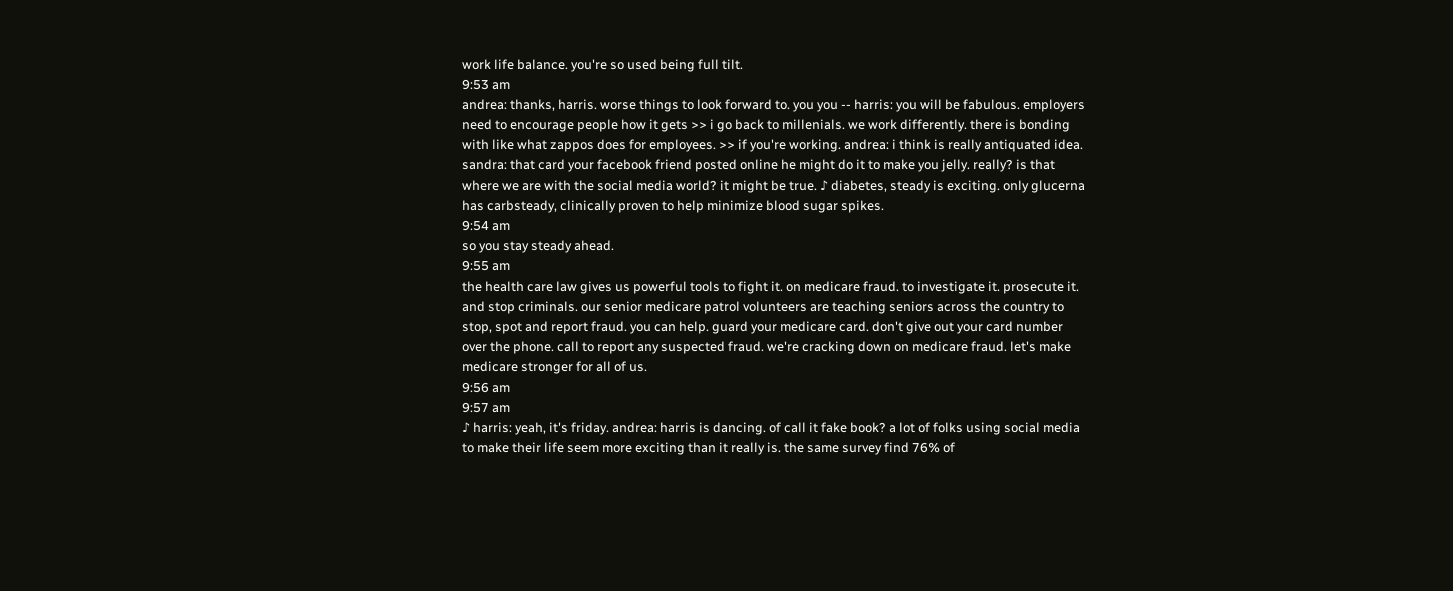work life balance. you're so used being full tilt.
9:53 am
andrea: thanks, harris. worse things to look forward to. you you -- harris: you will be fabulous. employers need to encourage people how it gets >> i go back to millenials. we work differently. there is bonding with like what zappos does for employees. >> if you're working. andrea: i think is really antiquated idea. sandra: that card your facebook friend posted online he might do it to make you jelly. really? is that where we are with the social media world? it might be true. ♪ diabetes, steady is exciting. only glucerna has carbsteady, clinically proven to help minimize blood sugar spikes.
9:54 am
so you stay steady ahead.
9:55 am
the health care law gives us powerful tools to fight it. on medicare fraud. to investigate it. prosecute it. and stop criminals. our senior medicare patrol volunteers are teaching seniors across the country to stop, spot and report fraud. you can help. guard your medicare card. don't give out your card number over the phone. call to report any suspected fraud. we're cracking down on medicare fraud. let's make medicare stronger for all of us.
9:56 am
9:57 am
♪ harris: yeah, it's friday. andrea: harris is dancing. of call it fake book? a lot of folks using social media to make their life seem more exciting than it really is. the same survey find 76% of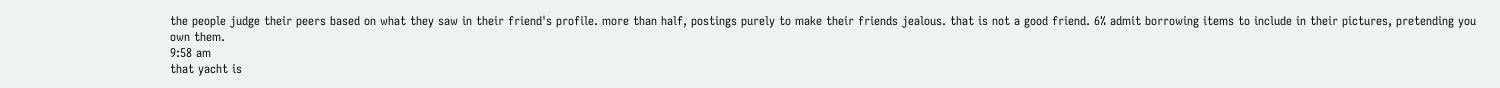the people judge their peers based on what they saw in their friend's profile. more than half, postings purely to make their friends jealous. that is not a good friend. 6% admit borrowing items to include in their pictures, pretending you own them.
9:58 am
that yacht is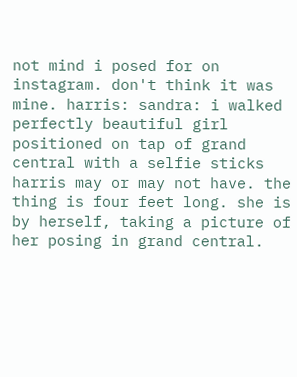not mind i posed for on instagram. don't think it was mine. harris: sandra: i walked perfectly beautiful girl positioned on tap of grand central with a selfie sticks harris may or may not have. the thing is four feet long. she is by herself, taking a picture of her posing in grand central.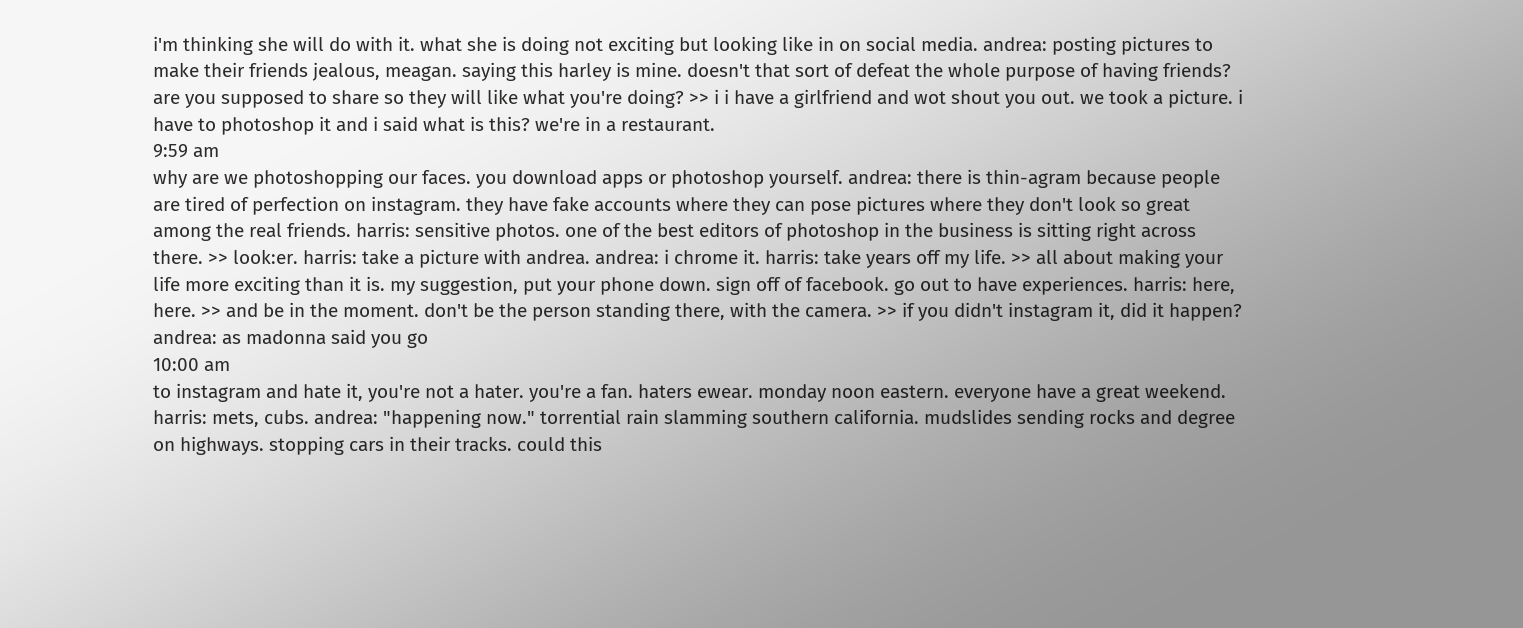i'm thinking she will do with it. what she is doing not exciting but looking like in on social media. andrea: posting pictures to make their friends jealous, meagan. saying this harley is mine. doesn't that sort of defeat the whole purpose of having friends? are you supposed to share so they will like what you're doing? >> i i have a girlfriend and wot shout you out. we took a picture. i have to photoshop it and i said what is this? we're in a restaurant.
9:59 am
why are we photoshopping our faces. you download apps or photoshop yourself. andrea: there is thin-agram because people are tired of perfection on instagram. they have fake accounts where they can pose pictures where they don't look so great among the real friends. harris: sensitive photos. one of the best editors of photoshop in the business is sitting right across there. >> look:er. harris: take a picture with andrea. andrea: i chrome it. harris: take years off my life. >> all about making your life more exciting than it is. my suggestion, put your phone down. sign off of facebook. go out to have experiences. harris: here, here. >> and be in the moment. don't be the person standing there, with the camera. >> if you didn't instagram it, did it happen? andrea: as madonna said you go
10:00 am
to instagram and hate it, you're not a hater. you're a fan. haters ewear. monday noon eastern. everyone have a great weekend. harris: mets, cubs. andrea: "happening now." torrential rain slamming southern california. mudslides sending rocks and degree on highways. stopping cars in their tracks. could this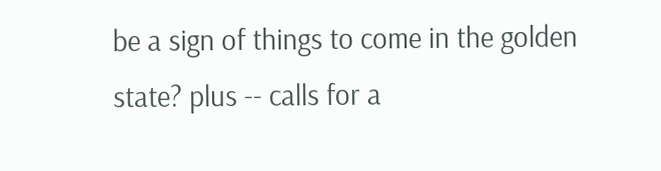be a sign of things to come in the golden state? plus -- calls for a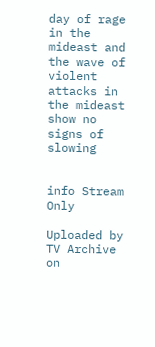day of rage in the mideast and the wave of violent attacks in the mideast show no signs of slowing


info Stream Only

Uploaded by TV Archive on